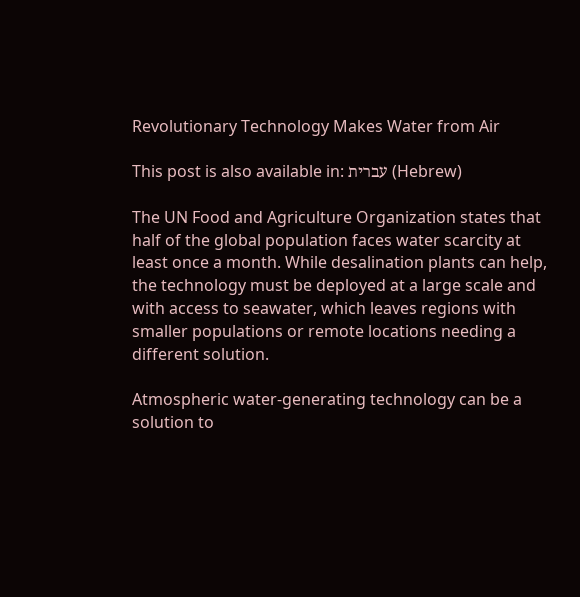Revolutionary Technology Makes Water from Air

This post is also available in: עברית (Hebrew)

The UN Food and Agriculture Organization states that half of the global population faces water scarcity at least once a month. While desalination plants can help, the technology must be deployed at a large scale and with access to seawater, which leaves regions with smaller populations or remote locations needing a different solution.

Atmospheric water-generating technology can be a solution to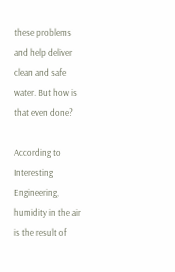these problems and help deliver clean and safe water. But how is that even done?

According to Interesting Engineering, humidity in the air is the result of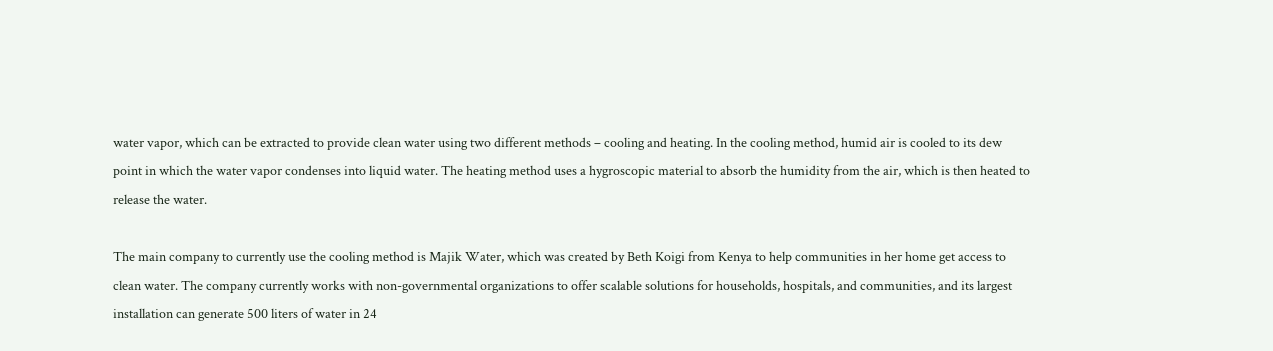water vapor, which can be extracted to provide clean water using two different methods – cooling and heating. In the cooling method, humid air is cooled to its dew point in which the water vapor condenses into liquid water. The heating method uses a hygroscopic material to absorb the humidity from the air, which is then heated to release the water.

The main company to currently use the cooling method is Majik Water, which was created by Beth Koigi from Kenya to help communities in her home get access to clean water. The company currently works with non-governmental organizations to offer scalable solutions for households, hospitals, and communities, and its largest installation can generate 500 liters of water in 24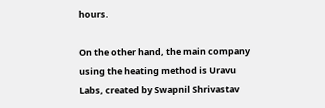hours.

On the other hand, the main company using the heating method is Uravu Labs, created by Swapnil Shrivastav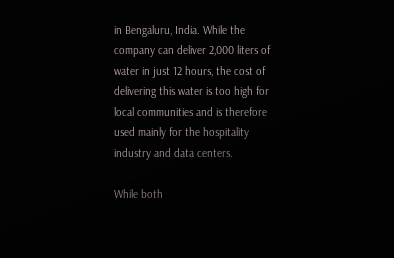in Bengaluru, India. While the company can deliver 2,000 liters of water in just 12 hours, the cost of delivering this water is too high for local communities and is therefore used mainly for the hospitality industry and data centers.

While both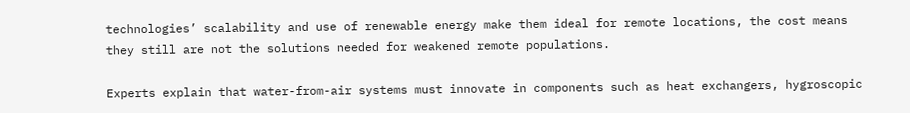technologies’ scalability and use of renewable energy make them ideal for remote locations, the cost means they still are not the solutions needed for weakened remote populations.

Experts explain that water-from-air systems must innovate in components such as heat exchangers, hygroscopic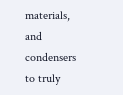materials, and condensers to truly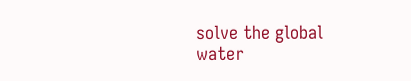solve the global water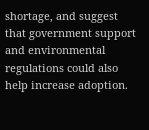shortage, and suggest that government support and environmental regulations could also help increase adoption.